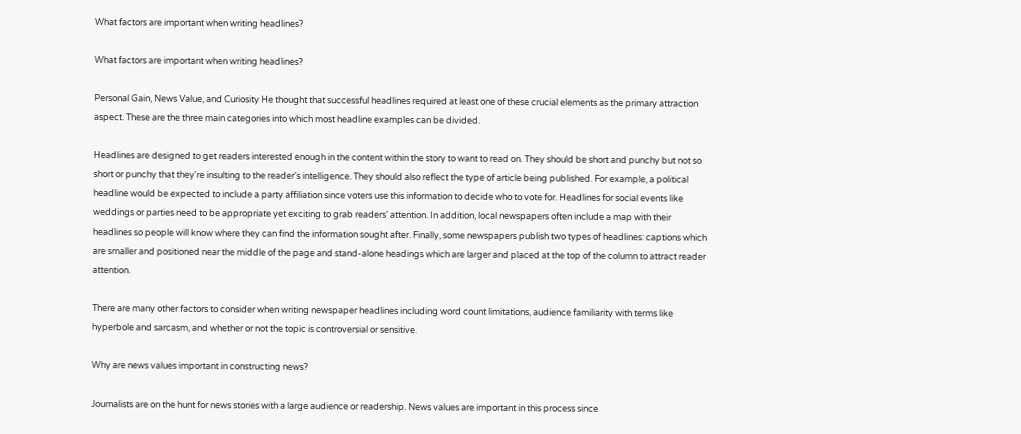What factors are important when writing headlines?

What factors are important when writing headlines?

Personal Gain, News Value, and Curiosity He thought that successful headlines required at least one of these crucial elements as the primary attraction aspect. These are the three main categories into which most headline examples can be divided.

Headlines are designed to get readers interested enough in the content within the story to want to read on. They should be short and punchy but not so short or punchy that they're insulting to the reader's intelligence. They should also reflect the type of article being published. For example, a political headline would be expected to include a party affiliation since voters use this information to decide who to vote for. Headlines for social events like weddings or parties need to be appropriate yet exciting to grab readers' attention. In addition, local newspapers often include a map with their headlines so people will know where they can find the information sought after. Finally, some newspapers publish two types of headlines: captions which are smaller and positioned near the middle of the page and stand-alone headings which are larger and placed at the top of the column to attract reader attention.

There are many other factors to consider when writing newspaper headlines including word count limitations, audience familiarity with terms like hyperbole and sarcasm, and whether or not the topic is controversial or sensitive.

Why are news values important in constructing news?

Journalists are on the hunt for news stories with a large audience or readership. News values are important in this process since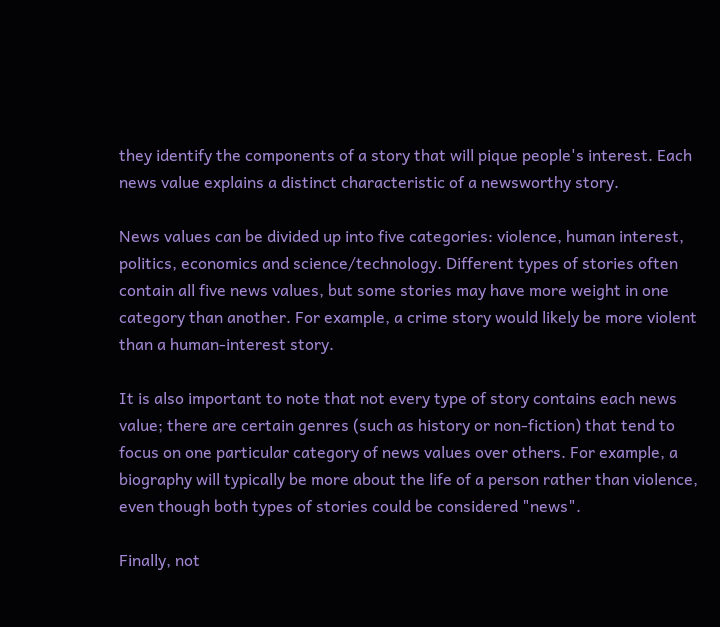they identify the components of a story that will pique people's interest. Each news value explains a distinct characteristic of a newsworthy story.

News values can be divided up into five categories: violence, human interest, politics, economics and science/technology. Different types of stories often contain all five news values, but some stories may have more weight in one category than another. For example, a crime story would likely be more violent than a human-interest story.

It is also important to note that not every type of story contains each news value; there are certain genres (such as history or non-fiction) that tend to focus on one particular category of news values over others. For example, a biography will typically be more about the life of a person rather than violence, even though both types of stories could be considered "news".

Finally, not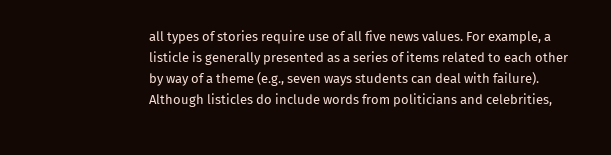all types of stories require use of all five news values. For example, a listicle is generally presented as a series of items related to each other by way of a theme (e.g., seven ways students can deal with failure). Although listicles do include words from politicians and celebrities,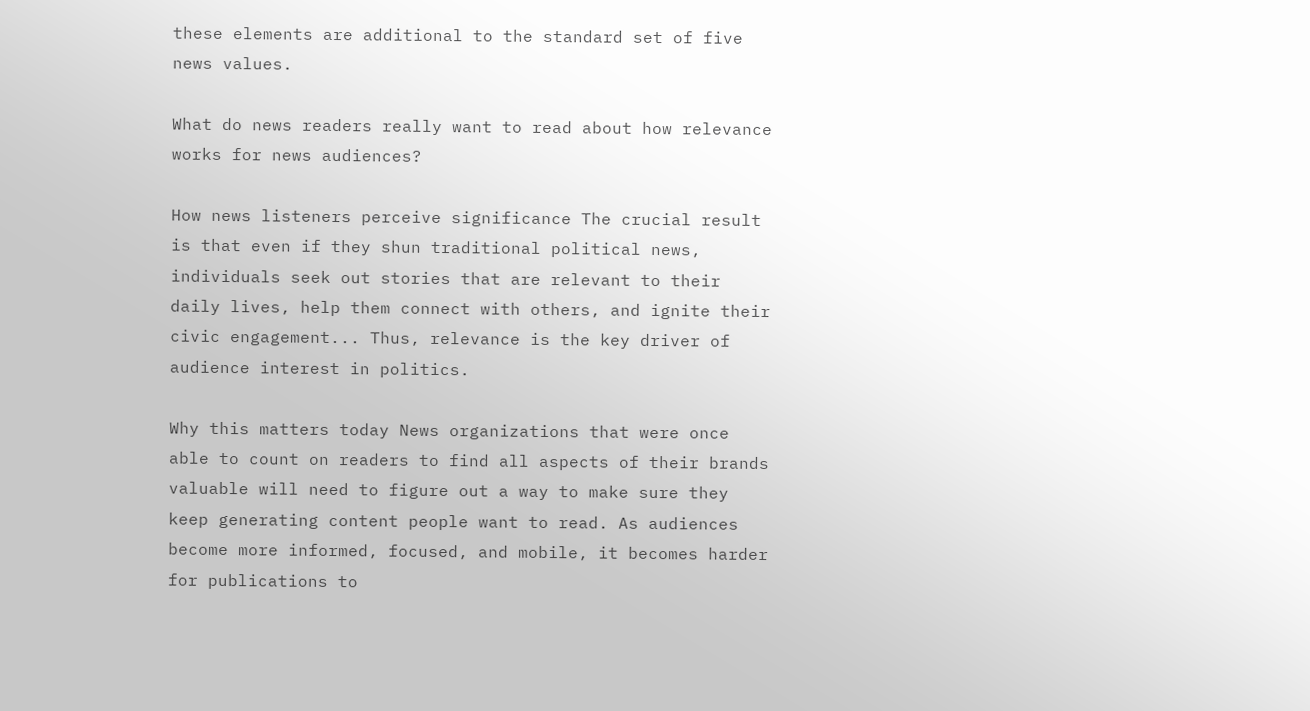these elements are additional to the standard set of five news values.

What do news readers really want to read about how relevance works for news audiences?

How news listeners perceive significance The crucial result is that even if they shun traditional political news, individuals seek out stories that are relevant to their daily lives, help them connect with others, and ignite their civic engagement... Thus, relevance is the key driver of audience interest in politics.

Why this matters today News organizations that were once able to count on readers to find all aspects of their brands valuable will need to figure out a way to make sure they keep generating content people want to read. As audiences become more informed, focused, and mobile, it becomes harder for publications to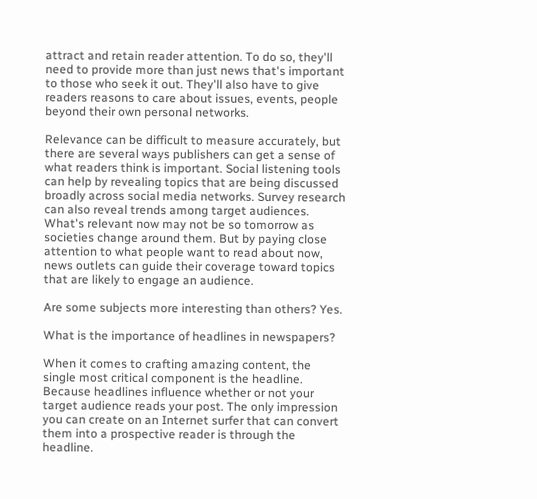attract and retain reader attention. To do so, they'll need to provide more than just news that's important to those who seek it out. They'll also have to give readers reasons to care about issues, events, people beyond their own personal networks.

Relevance can be difficult to measure accurately, but there are several ways publishers can get a sense of what readers think is important. Social listening tools can help by revealing topics that are being discussed broadly across social media networks. Survey research can also reveal trends among target audiences. What's relevant now may not be so tomorrow as societies change around them. But by paying close attention to what people want to read about now, news outlets can guide their coverage toward topics that are likely to engage an audience.

Are some subjects more interesting than others? Yes.

What is the importance of headlines in newspapers?

When it comes to crafting amazing content, the single most critical component is the headline. Because headlines influence whether or not your target audience reads your post. The only impression you can create on an Internet surfer that can convert them into a prospective reader is through the headline.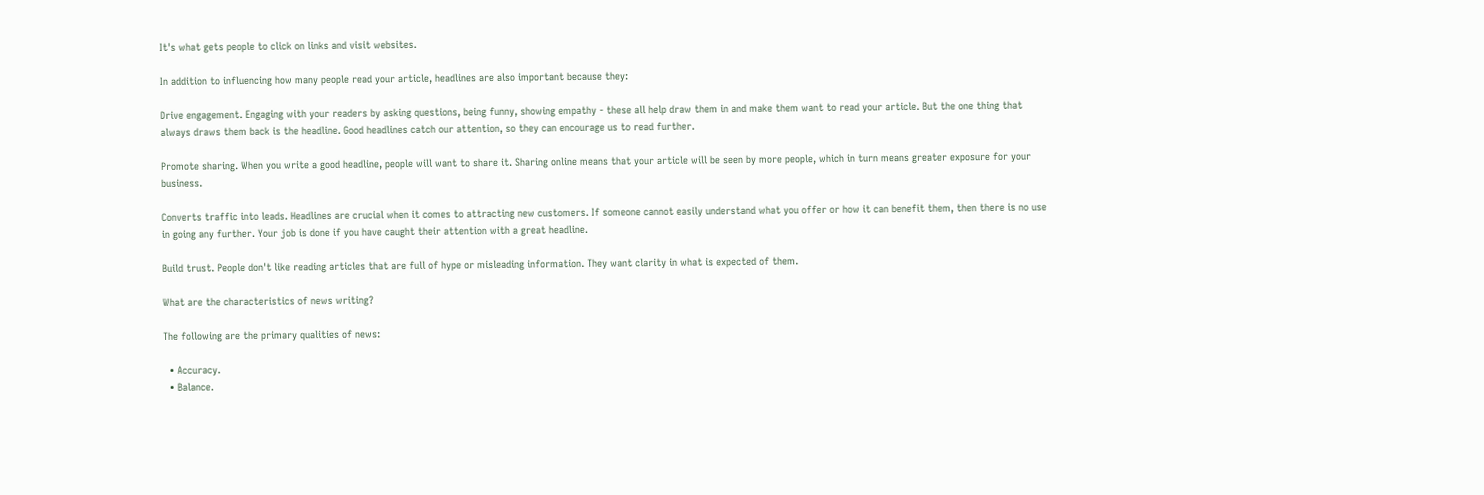It's what gets people to click on links and visit websites.

In addition to influencing how many people read your article, headlines are also important because they:

Drive engagement. Engaging with your readers by asking questions, being funny, showing empathy - these all help draw them in and make them want to read your article. But the one thing that always draws them back is the headline. Good headlines catch our attention, so they can encourage us to read further.

Promote sharing. When you write a good headline, people will want to share it. Sharing online means that your article will be seen by more people, which in turn means greater exposure for your business.

Converts traffic into leads. Headlines are crucial when it comes to attracting new customers. If someone cannot easily understand what you offer or how it can benefit them, then there is no use in going any further. Your job is done if you have caught their attention with a great headline.

Build trust. People don't like reading articles that are full of hype or misleading information. They want clarity in what is expected of them.

What are the characteristics of news writing?

The following are the primary qualities of news:

  • Accuracy.
  • Balance.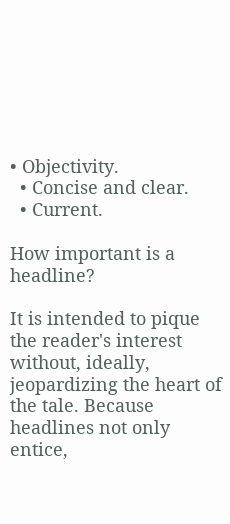• Objectivity.
  • Concise and clear.
  • Current.

How important is a headline?

It is intended to pique the reader's interest without, ideally, jeopardizing the heart of the tale. Because headlines not only entice,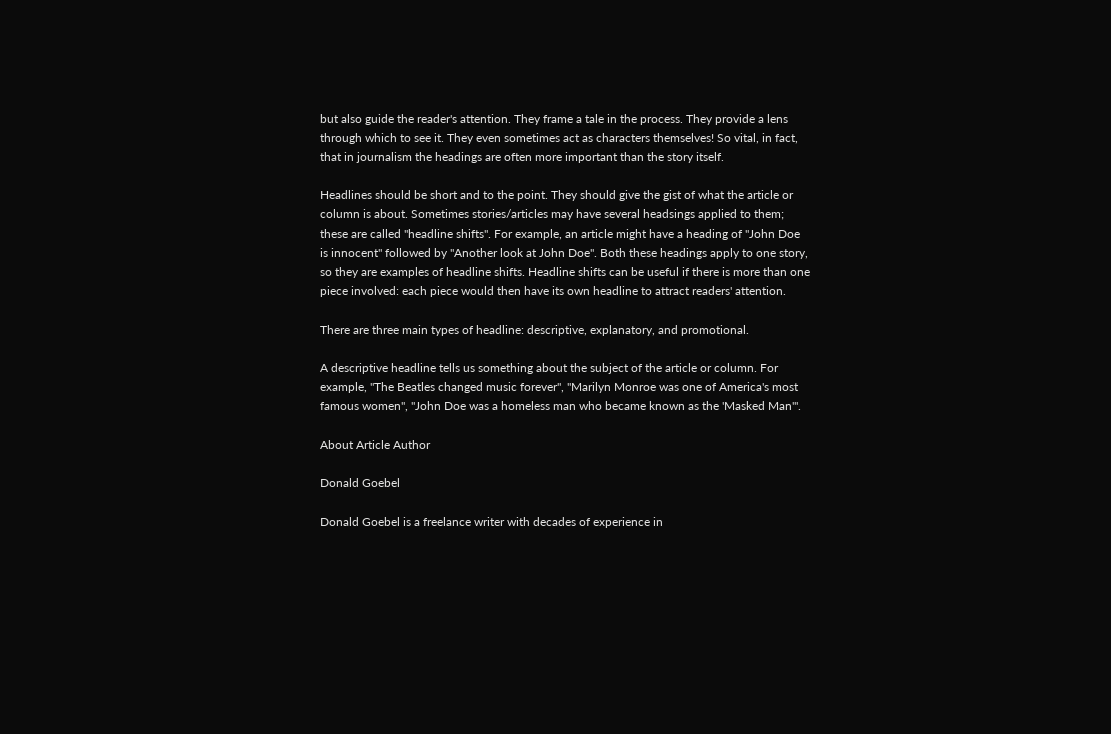but also guide the reader's attention. They frame a tale in the process. They provide a lens through which to see it. They even sometimes act as characters themselves! So vital, in fact, that in journalism the headings are often more important than the story itself.

Headlines should be short and to the point. They should give the gist of what the article or column is about. Sometimes stories/articles may have several headsings applied to them; these are called "headline shifts". For example, an article might have a heading of "John Doe is innocent" followed by "Another look at John Doe". Both these headings apply to one story, so they are examples of headline shifts. Headline shifts can be useful if there is more than one piece involved: each piece would then have its own headline to attract readers' attention.

There are three main types of headline: descriptive, explanatory, and promotional.

A descriptive headline tells us something about the subject of the article or column. For example, "The Beatles changed music forever", "Marilyn Monroe was one of America's most famous women", "John Doe was a homeless man who became known as the 'Masked Man'".

About Article Author

Donald Goebel

Donald Goebel is a freelance writer with decades of experience in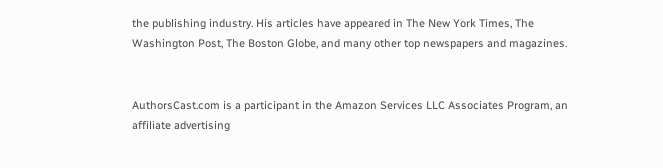the publishing industry. His articles have appeared in The New York Times, The Washington Post, The Boston Globe, and many other top newspapers and magazines.


AuthorsCast.com is a participant in the Amazon Services LLC Associates Program, an affiliate advertising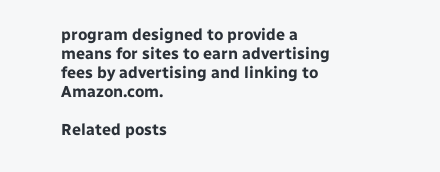program designed to provide a means for sites to earn advertising fees by advertising and linking to Amazon.com.

Related posts